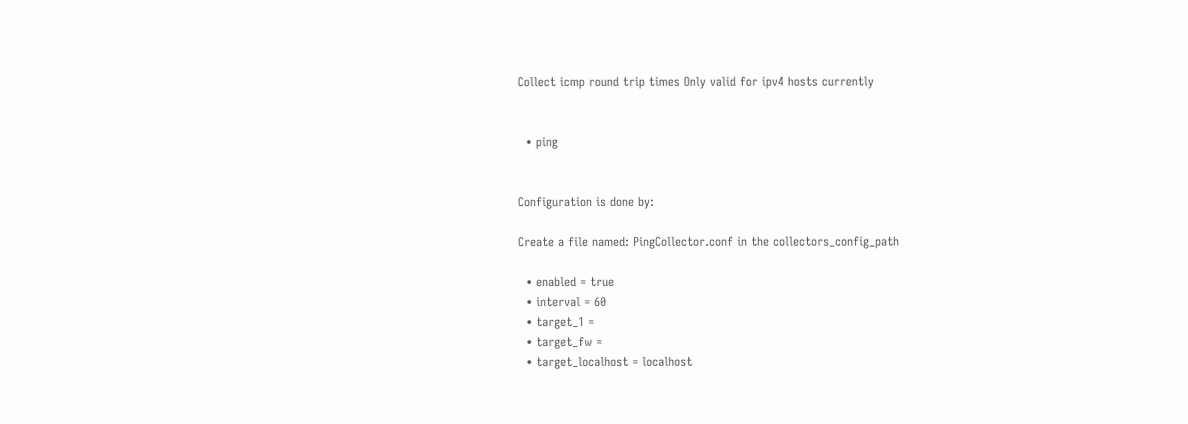Collect icmp round trip times Only valid for ipv4 hosts currently


  • ping


Configuration is done by:

Create a file named: PingCollector.conf in the collectors_config_path

  • enabled = true
  • interval = 60
  • target_1 =
  • target_fw =
  • target_localhost = localhost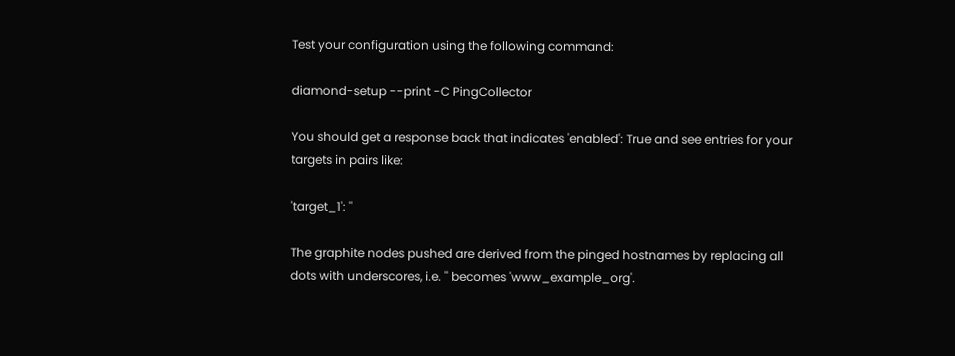Test your configuration using the following command:

diamond-setup --print -C PingCollector

You should get a response back that indicates 'enabled': True and see entries for your targets in pairs like:

'target_1': ''

The graphite nodes pushed are derived from the pinged hostnames by replacing all dots with underscores, i.e. '' becomes 'www_example_org'.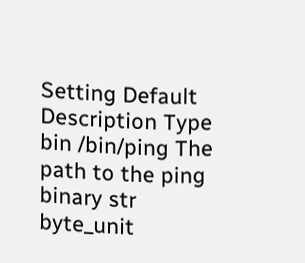Setting Default Description Type
bin /bin/ping The path to the ping binary str
byte_unit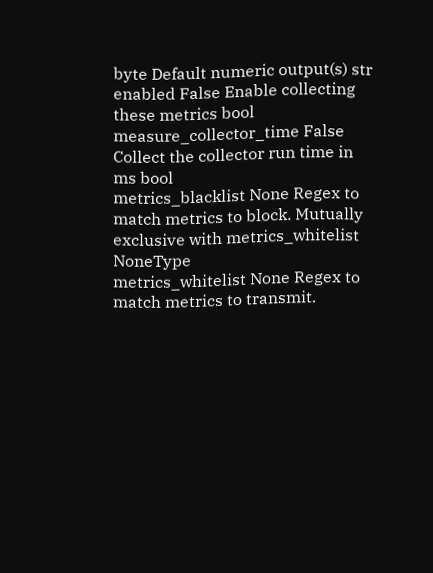byte Default numeric output(s) str
enabled False Enable collecting these metrics bool
measure_collector_time False Collect the collector run time in ms bool
metrics_blacklist None Regex to match metrics to block. Mutually exclusive with metrics_whitelist NoneType
metrics_whitelist None Regex to match metrics to transmit.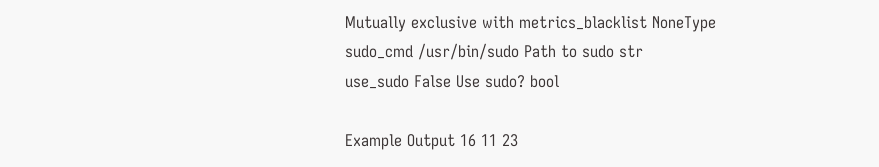Mutually exclusive with metrics_blacklist NoneType
sudo_cmd /usr/bin/sudo Path to sudo str
use_sudo False Use sudo? bool

Example Output 16 11 23